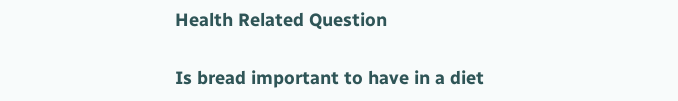Health Related Question

Is bread important to have in a diet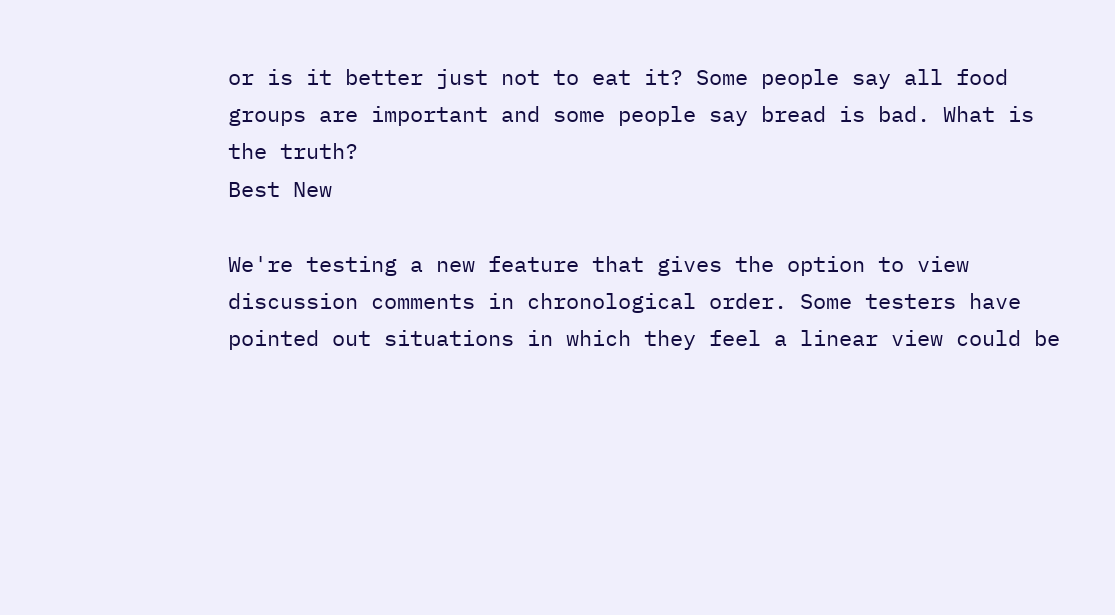or is it better just not to eat it? Some people say all food groups are important and some people say bread is bad. What is the truth?
Best New

We're testing a new feature that gives the option to view discussion comments in chronological order. Some testers have pointed out situations in which they feel a linear view could be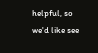helpful, so we'd like see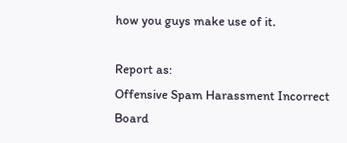how you guys make use of it.

Report as:
Offensive Spam Harassment Incorrect Board